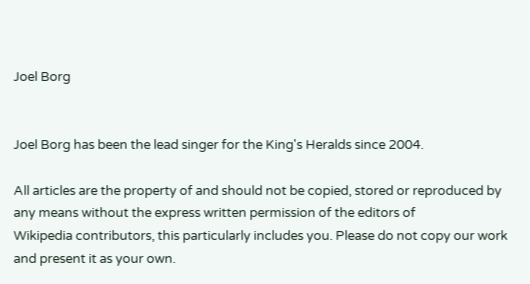Joel Borg


Joel Borg has been the lead singer for the King's Heralds since 2004.

All articles are the property of and should not be copied, stored or reproduced by any means without the express written permission of the editors of
Wikipedia contributors, this particularly includes you. Please do not copy our work and present it as your own.